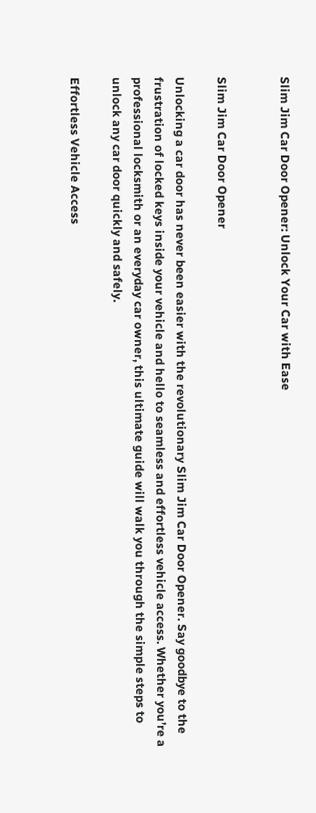Slim Jim Car Door Opener: Unlock Your Car with Ease


Slim Jim Car Door Opener

Unlocking a car door has never been easier with the revolutionary Slim Jim Car Door Opener. Say goodbye to the frustration of locked keys inside your vehicle and hello to seamless and effortless vehicle access. Whether you’re a professional locksmith or an everyday car owner, this ultimate guide will walk you through the simple steps to unlock any car door quickly and safely.

Effortless Vehicle Access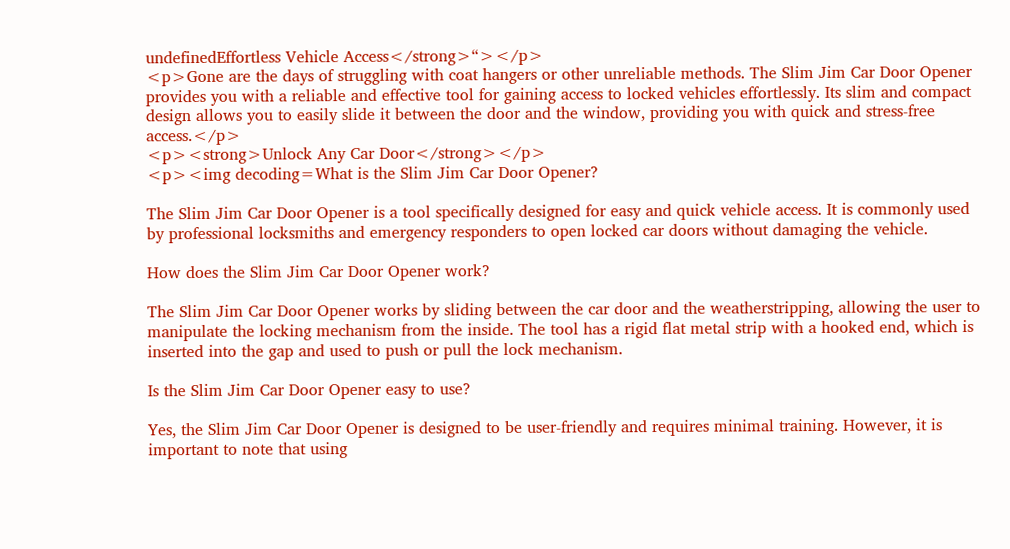undefinedEffortless Vehicle Access</strong>“></p>
<p>Gone are the days of struggling with coat hangers or other unreliable methods. The Slim Jim Car Door Opener provides you with a reliable and effective tool for gaining access to locked vehicles effortlessly. Its slim and compact design allows you to easily slide it between the door and the window, providing you with quick and stress-free access.</p>
<p><strong>Unlock Any Car Door</strong></p>
<p><img decoding=What is the Slim Jim Car Door Opener?

The Slim Jim Car Door Opener is a tool specifically designed for easy and quick vehicle access. It is commonly used by professional locksmiths and emergency responders to open locked car doors without damaging the vehicle.

How does the Slim Jim Car Door Opener work?

The Slim Jim Car Door Opener works by sliding between the car door and the weatherstripping, allowing the user to manipulate the locking mechanism from the inside. The tool has a rigid flat metal strip with a hooked end, which is inserted into the gap and used to push or pull the lock mechanism.

Is the Slim Jim Car Door Opener easy to use?

Yes, the Slim Jim Car Door Opener is designed to be user-friendly and requires minimal training. However, it is important to note that using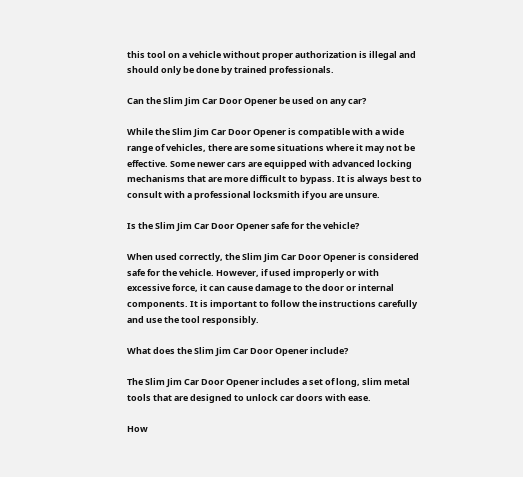this tool on a vehicle without proper authorization is illegal and should only be done by trained professionals.

Can the Slim Jim Car Door Opener be used on any car?

While the Slim Jim Car Door Opener is compatible with a wide range of vehicles, there are some situations where it may not be effective. Some newer cars are equipped with advanced locking mechanisms that are more difficult to bypass. It is always best to consult with a professional locksmith if you are unsure.

Is the Slim Jim Car Door Opener safe for the vehicle?

When used correctly, the Slim Jim Car Door Opener is considered safe for the vehicle. However, if used improperly or with excessive force, it can cause damage to the door or internal components. It is important to follow the instructions carefully and use the tool responsibly.

What does the Slim Jim Car Door Opener include?

The Slim Jim Car Door Opener includes a set of long, slim metal tools that are designed to unlock car doors with ease.

How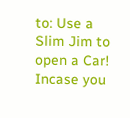to: Use a Slim Jim to open a Car! Incase you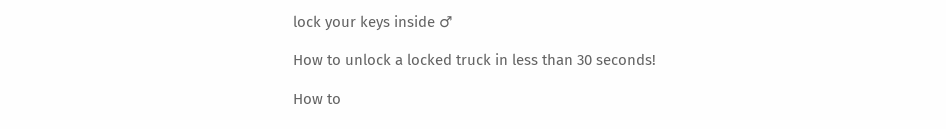lock your keys inside ♂

How to unlock a locked truck in less than 30 seconds!

How to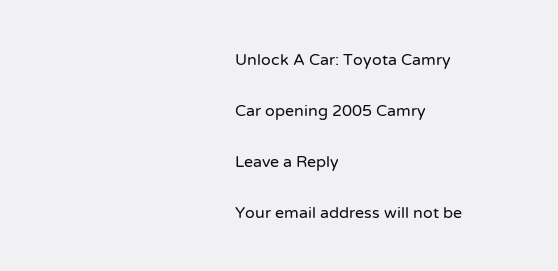Unlock A Car: Toyota Camry

Car opening 2005 Camry

Leave a Reply

Your email address will not be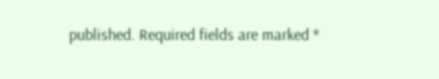published. Required fields are marked *